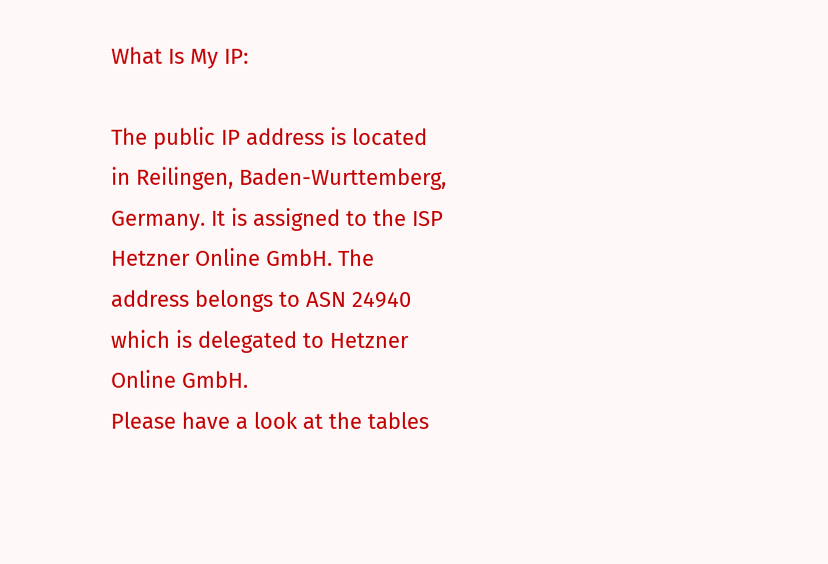What Is My IP:

The public IP address is located in Reilingen, Baden-Wurttemberg, Germany. It is assigned to the ISP Hetzner Online GmbH. The address belongs to ASN 24940 which is delegated to Hetzner Online GmbH.
Please have a look at the tables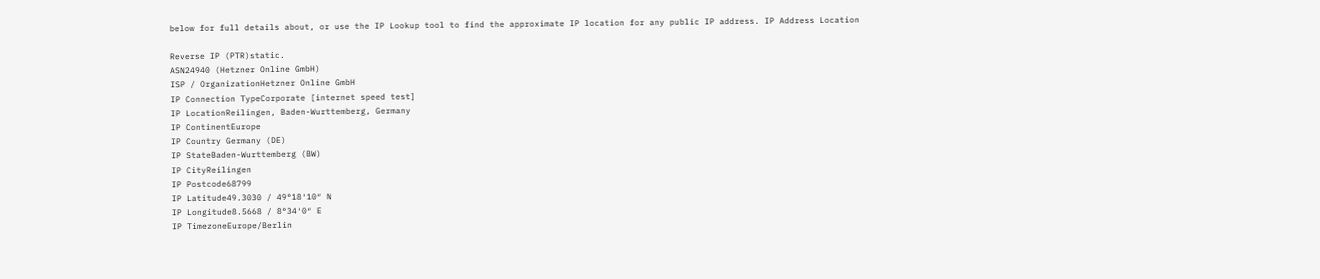below for full details about, or use the IP Lookup tool to find the approximate IP location for any public IP address. IP Address Location

Reverse IP (PTR)static.
ASN24940 (Hetzner Online GmbH)
ISP / OrganizationHetzner Online GmbH
IP Connection TypeCorporate [internet speed test]
IP LocationReilingen, Baden-Wurttemberg, Germany
IP ContinentEurope
IP Country Germany (DE)
IP StateBaden-Wurttemberg (BW)
IP CityReilingen
IP Postcode68799
IP Latitude49.3030 / 49°18′10″ N
IP Longitude8.5668 / 8°34′0″ E
IP TimezoneEurope/Berlin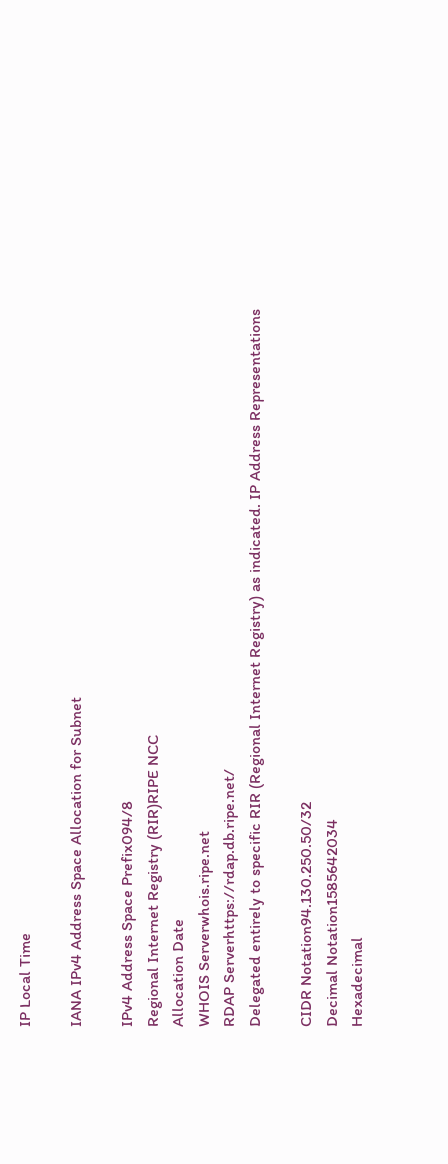IP Local Time

IANA IPv4 Address Space Allocation for Subnet

IPv4 Address Space Prefix094/8
Regional Internet Registry (RIR)RIPE NCC
Allocation Date
WHOIS Serverwhois.ripe.net
RDAP Serverhttps://rdap.db.ripe.net/
Delegated entirely to specific RIR (Regional Internet Registry) as indicated. IP Address Representations

CIDR Notation94.130.250.50/32
Decimal Notation1585642034
Hexadecimal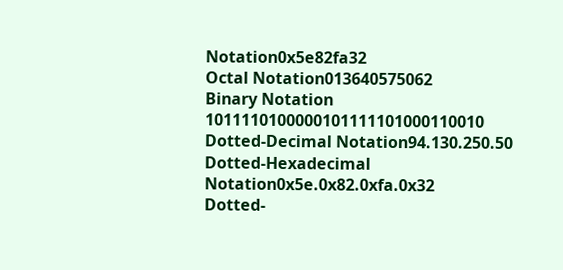Notation0x5e82fa32
Octal Notation013640575062
Binary Notation 1011110100000101111101000110010
Dotted-Decimal Notation94.130.250.50
Dotted-Hexadecimal Notation0x5e.0x82.0xfa.0x32
Dotted-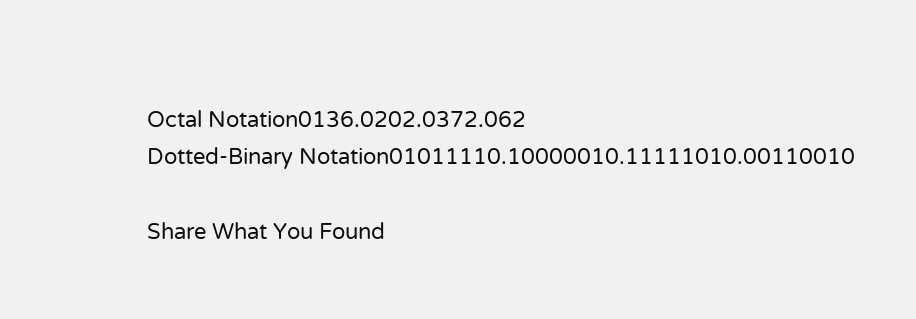Octal Notation0136.0202.0372.062
Dotted-Binary Notation01011110.10000010.11111010.00110010

Share What You Found